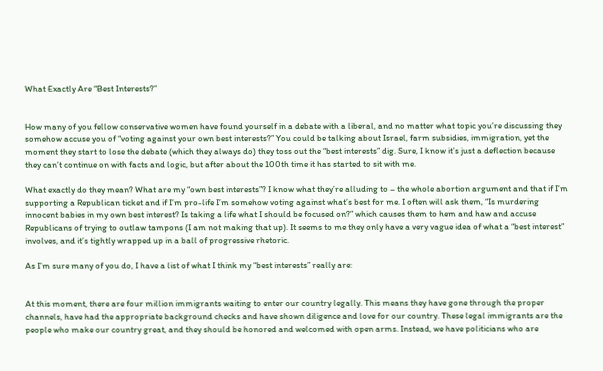What Exactly Are “Best Interests?”


How many of you fellow conservative women have found yourself in a debate with a liberal, and no matter what topic you’re discussing they somehow accuse you of “voting against your own best interests?” You could be talking about Israel, farm subsidies, immigration, yet the moment they start to lose the debate (which they always do) they toss out the “best interests” dig. Sure, I know it’s just a deflection because they can’t continue on with facts and logic, but after about the 100th time it has started to sit with me.

What exactly do they mean? What are my “own best interests”? I know what they’re alluding to – the whole abortion argument and that if I’m supporting a Republican ticket and if I’m pro-life I’m somehow voting against what’s best for me. I often will ask them, “Is murdering innocent babies in my own best interest? Is taking a life what I should be focused on?” which causes them to hem and haw and accuse Republicans of trying to outlaw tampons (I am not making that up). It seems to me they only have a very vague idea of what a “best interest” involves, and it’s tightly wrapped up in a ball of progressive rhetoric.

As I’m sure many of you do, I have a list of what I think my “best interests” really are:


At this moment, there are four million immigrants waiting to enter our country legally. This means they have gone through the proper channels, have had the appropriate background checks and have shown diligence and love for our country. These legal immigrants are the people who make our country great, and they should be honored and welcomed with open arms. Instead, we have politicians who are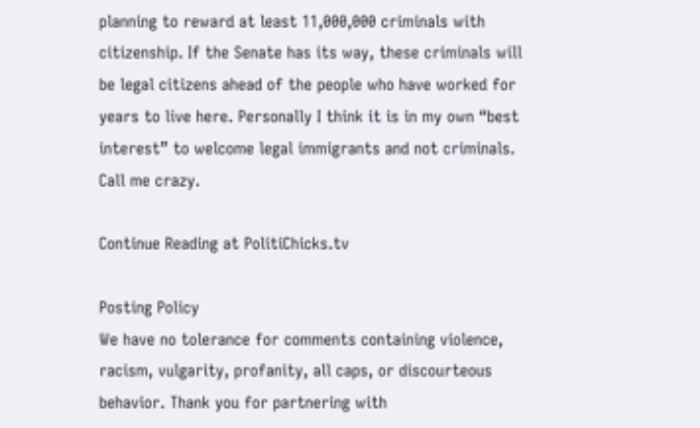planning to reward at least 11,000,000 criminals with citizenship. If the Senate has its way, these criminals will be legal citizens ahead of the people who have worked for years to live here. Personally I think it is in my own “best interest” to welcome legal immigrants and not criminals. Call me crazy.

Continue Reading at PolitiChicks.tv

Posting Policy
We have no tolerance for comments containing violence, racism, vulgarity, profanity, all caps, or discourteous behavior. Thank you for partnering with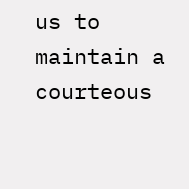us to maintain a courteous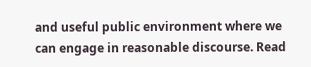and useful public environment where we can engage in reasonable discourse. Read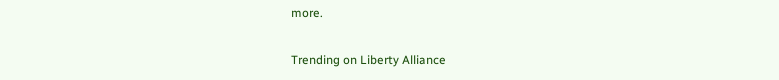more.

Trending on Liberty Alliance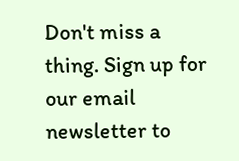Don't miss a thing. Sign up for our email newsletter to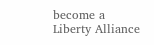become a Liberty Alliance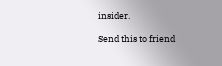insider.

Send this to friend